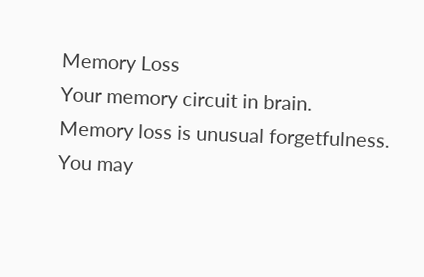Memory Loss
Your memory circuit in brain.
Memory loss is unusual forgetfulness. You may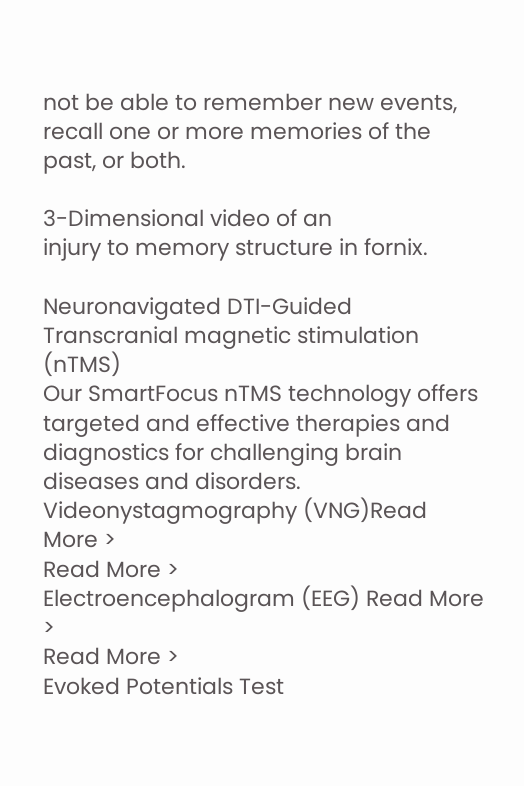not be able to remember new events, recall one or more memories of the past, or both.

3-Dimensional video of an
injury to memory structure in fornix.

Neuronavigated DTI-Guided
Transcranial magnetic stimulation (nTMS)
Our SmartFocus nTMS technology offers targeted and effective therapies and diagnostics for challenging brain diseases and disorders.
Videonystagmography (VNG)Read More >
Read More >
Electroencephalogram (EEG) Read More >
Read More >
Evoked Potentials Test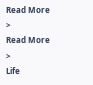Read More >
Read More >
Life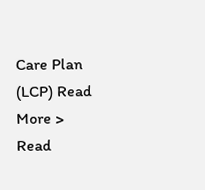Care Plan (LCP) Read More >
Read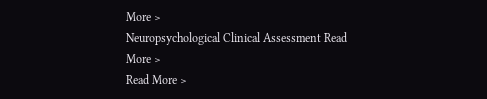More >
Neuropsychological Clinical Assessment Read More >
Read More >